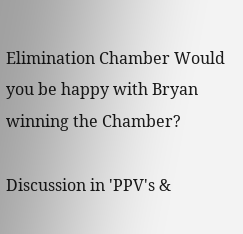Elimination Chamber Would you be happy with Bryan winning the Chamber?

Discussion in 'PPV's &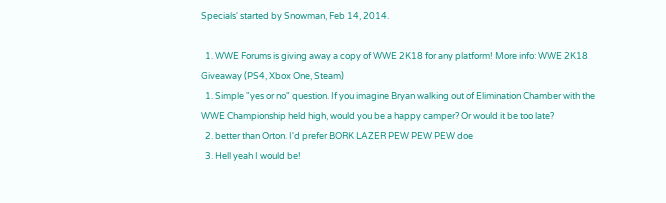Specials' started by Snowman, Feb 14, 2014.

  1. WWE Forums is giving away a copy of WWE 2K18 for any platform! More info: WWE 2K18 Giveaway (PS4, Xbox One, Steam)
  1. Simple "yes or no" question. If you imagine Bryan walking out of Elimination Chamber with the WWE Championship held high, would you be a happy camper? Or would it be too late?
  2. better than Orton. I'd prefer BORK LAZER PEW PEW PEW doe
  3. Hell yeah I would be!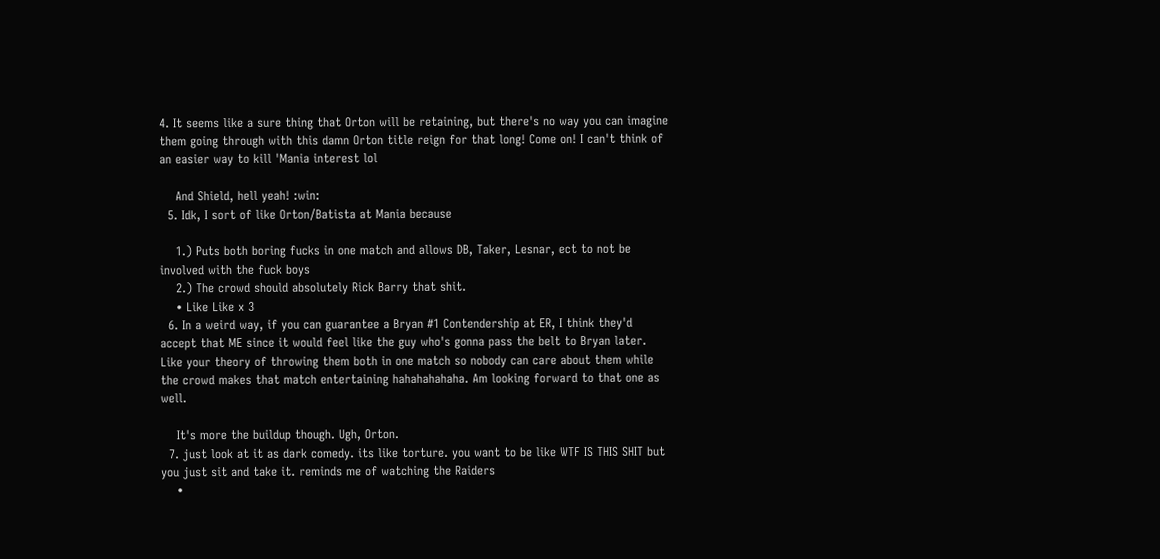4. It seems like a sure thing that Orton will be retaining, but there's no way you can imagine them going through with this damn Orton title reign for that long! Come on! I can't think of an easier way to kill 'Mania interest lol

    And Shield, hell yeah! :win:
  5. Idk, I sort of like Orton/Batista at Mania because

    1.) Puts both boring fucks in one match and allows DB, Taker, Lesnar, ect to not be involved with the fuck boys
    2.) The crowd should absolutely Rick Barry that shit.
    • Like Like x 3
  6. In a weird way, if you can guarantee a Bryan #1 Contendership at ER, I think they'd accept that ME since it would feel like the guy who's gonna pass the belt to Bryan later. Like your theory of throwing them both in one match so nobody can care about them while the crowd makes that match entertaining hahahahahaha. Am looking forward to that one as well.

    It's more the buildup though. Ugh, Orton.
  7. just look at it as dark comedy. its like torture. you want to be like WTF IS THIS SHIT but you just sit and take it. reminds me of watching the Raiders
    •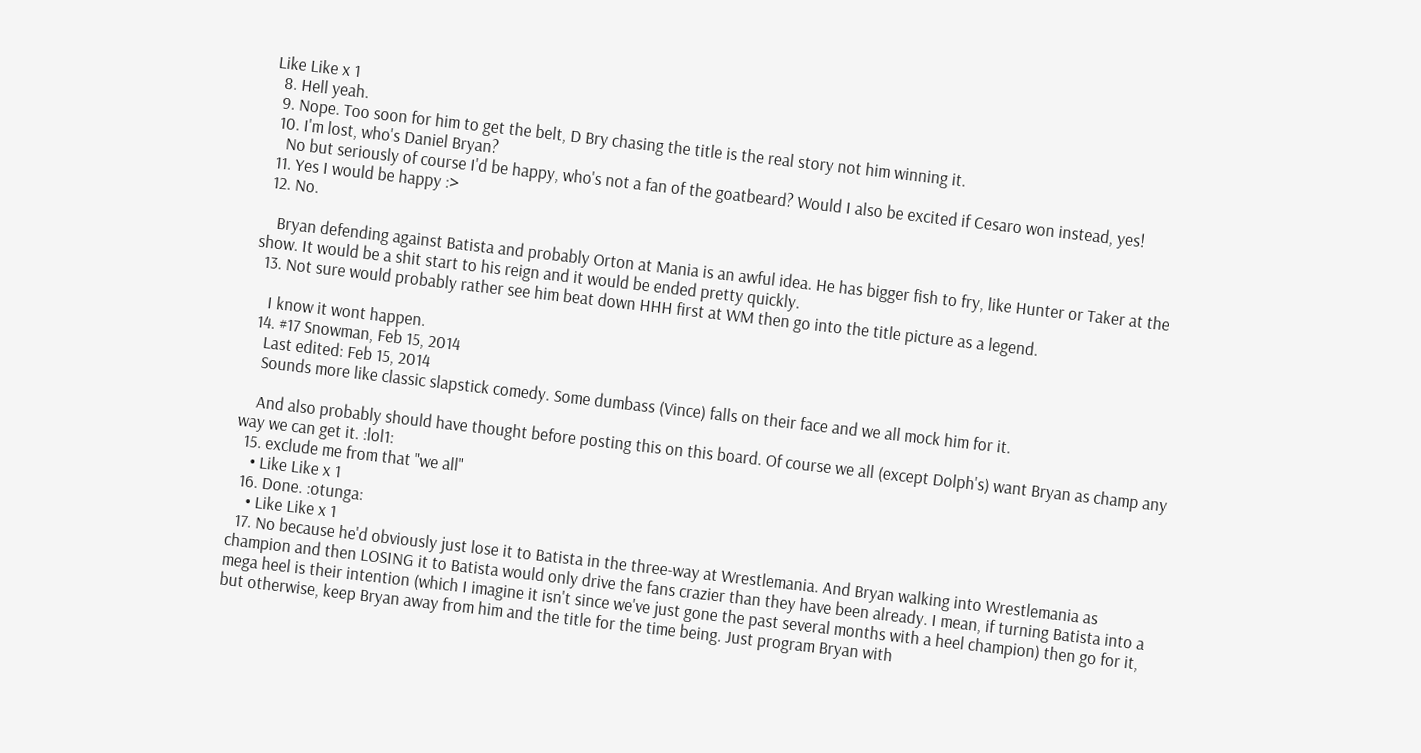Like Like x 1
  8. Hell yeah.
  9. Nope. Too soon for him to get the belt, D Bry chasing the title is the real story not him winning it.
  10. I'm lost, who's Daniel Bryan?
    No but seriously of course I'd be happy, who's not a fan of the goatbeard? Would I also be excited if Cesaro won instead, yes!
  11. Yes I would be happy :>
  12. No.

    Bryan defending against Batista and probably Orton at Mania is an awful idea. He has bigger fish to fry, like Hunter or Taker at the show. It would be a shit start to his reign and it would be ended pretty quickly.
  13. Not sure would probably rather see him beat down HHH first at WM then go into the title picture as a legend.

    I know it wont happen.
  14. #17 Snowman, Feb 15, 2014
    Last edited: Feb 15, 2014
    Sounds more like classic slapstick comedy. Some dumbass (Vince) falls on their face and we all mock him for it.

    And also probably should have thought before posting this on this board. Of course we all (except Dolph's) want Bryan as champ any way we can get it. :lol1:
  15. exclude me from that "we all"
    • Like Like x 1
  16. Done. :otunga:
    • Like Like x 1
  17. No because he'd obviously just lose it to Batista in the three-way at Wrestlemania. And Bryan walking into Wrestlemania as champion and then LOSING it to Batista would only drive the fans crazier than they have been already. I mean, if turning Batista into a mega heel is their intention (which I imagine it isn't since we've just gone the past several months with a heel champion) then go for it, but otherwise, keep Bryan away from him and the title for the time being. Just program Bryan with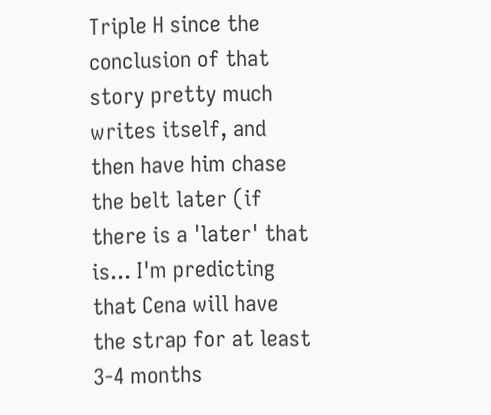Triple H since the conclusion of that story pretty much writes itself, and then have him chase the belt later (if there is a 'later' that is... I'm predicting that Cena will have the strap for at least 3-4 months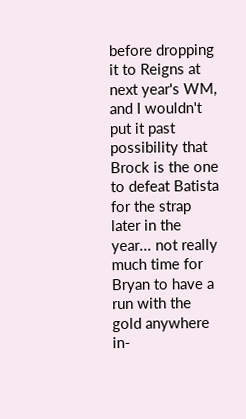before dropping it to Reigns at next year's WM, and I wouldn't put it past possibility that Brock is the one to defeat Batista for the strap later in the year... not really much time for Bryan to have a run with the gold anywhere in-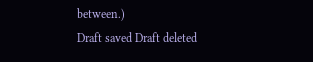between.)
Draft saved Draft deleted